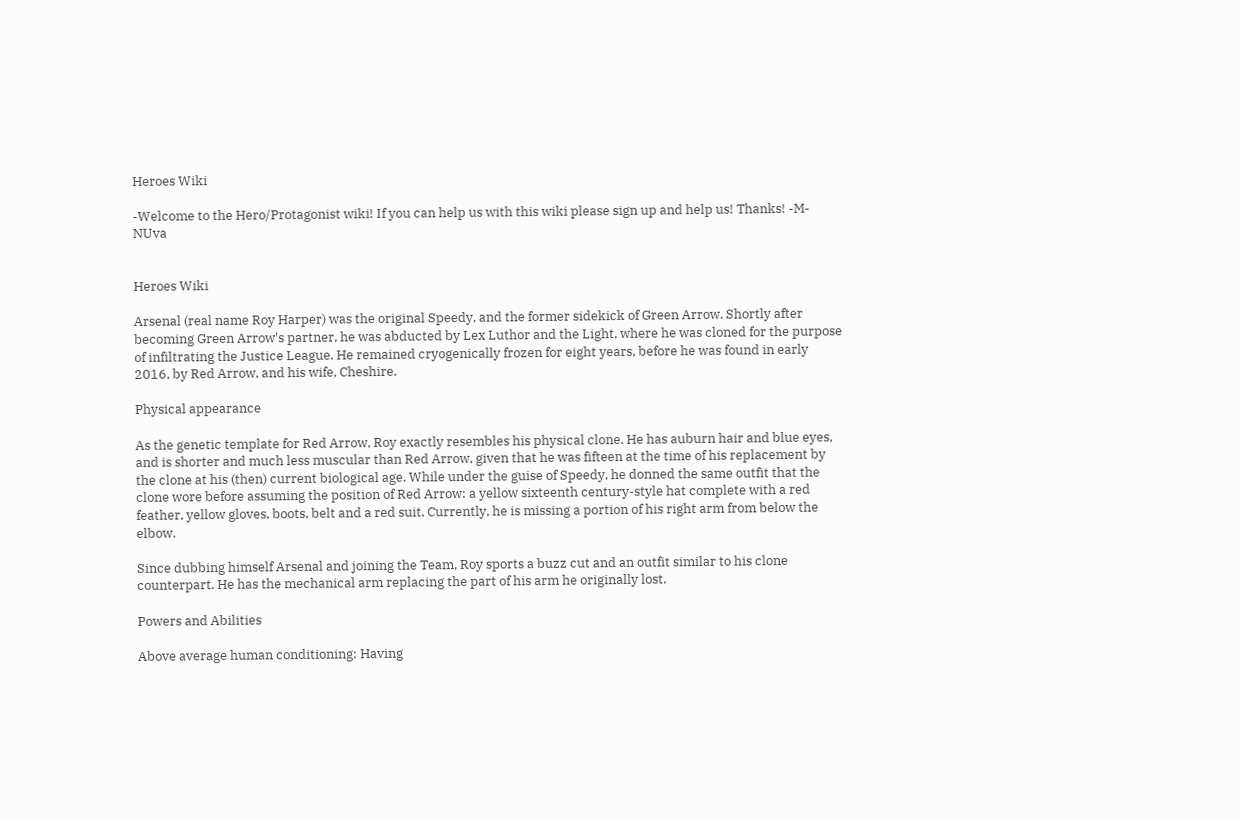Heroes Wiki

-Welcome to the Hero/Protagonist wiki! If you can help us with this wiki please sign up and help us! Thanks! -M-NUva


Heroes Wiki

Arsenal (real name Roy Harper) was the original Speedy, and the former sidekick of Green Arrow. Shortly after becoming Green Arrow's partner, he was abducted by Lex Luthor and the Light, where he was cloned for the purpose of infiltrating the Justice League. He remained cryogenically frozen for eight years, before he was found in early 2016, by Red Arrow, and his wife, Cheshire.

Physical appearance

As the genetic template for Red Arrow, Roy exactly resembles his physical clone. He has auburn hair and blue eyes, and is shorter and much less muscular than Red Arrow, given that he was fifteen at the time of his replacement by the clone at his (then) current biological age. While under the guise of Speedy, he donned the same outfit that the clone wore before assuming the position of Red Arrow: a yellow sixteenth century-style hat complete with a red feather, yellow gloves, boots, belt and a red suit. Currently, he is missing a portion of his right arm from below the elbow.

Since dubbing himself Arsenal and joining the Team, Roy sports a buzz cut and an outfit similar to his clone counterpart. He has the mechanical arm replacing the part of his arm he originally lost.

Powers and Abilities

Above average human conditioning: Having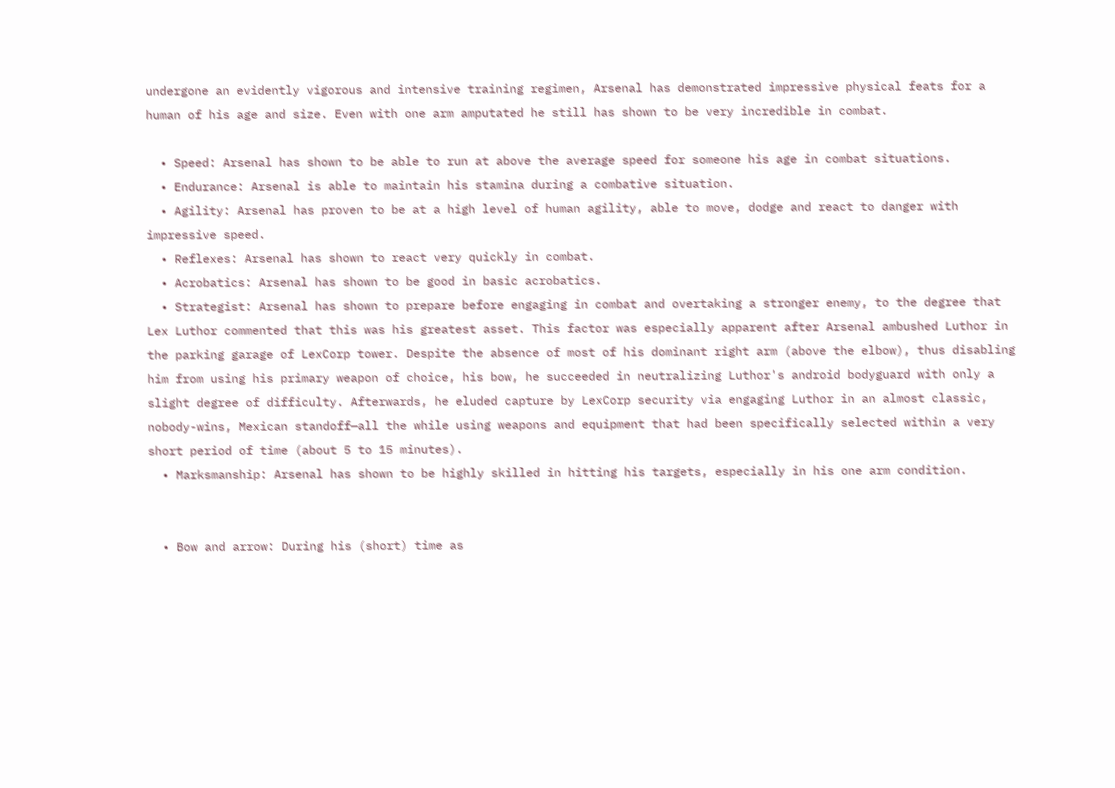undergone an evidently vigorous and intensive training regimen, Arsenal has demonstrated impressive physical feats for a human of his age and size. Even with one arm amputated he still has shown to be very incredible in combat.

  • Speed: Arsenal has shown to be able to run at above the average speed for someone his age in combat situations.
  • Endurance: Arsenal is able to maintain his stamina during a combative situation.
  • Agility: Arsenal has proven to be at a high level of human agility, able to move, dodge and react to danger with impressive speed.
  • Reflexes: Arsenal has shown to react very quickly in combat.
  • Acrobatics: Arsenal has shown to be good in basic acrobatics.
  • Strategist: Arsenal has shown to prepare before engaging in combat and overtaking a stronger enemy, to the degree that Lex Luthor commented that this was his greatest asset. This factor was especially apparent after Arsenal ambushed Luthor in the parking garage of LexCorp tower. Despite the absence of most of his dominant right arm (above the elbow), thus disabling him from using his primary weapon of choice, his bow, he succeeded in neutralizing Luthor's android bodyguard with only a slight degree of difficulty. Afterwards, he eluded capture by LexCorp security via engaging Luthor in an almost classic, nobody-wins, Mexican standoff—all the while using weapons and equipment that had been specifically selected within a very short period of time (about 5 to 15 minutes).
  • Marksmanship: Arsenal has shown to be highly skilled in hitting his targets, especially in his one arm condition.


  • Bow and arrow: During his (short) time as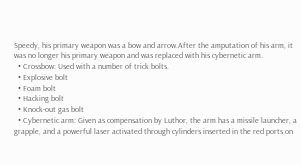Speedy, his primary weapon was a bow and arrow.After the amputation of his arm, it was no longer his primary weapon and was replaced with his cybernetic arm.
  • Crossbow: Used with a number of trick bolts.
  • Explosive bolt
  • Foam bolt
  • Hacking bolt
  • Knock-out gas bolt
  • Cybernetic arm: Given as compensation by Luthor, the arm has a missile launcher, a grapple, and a powerful laser activated through cylinders inserted in the red ports on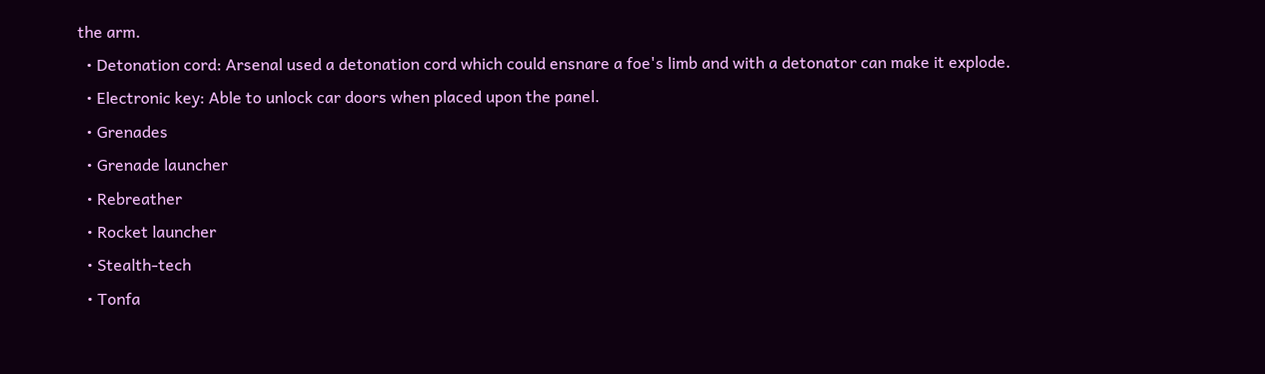the arm.
  • Detonation cord: Arsenal used a detonation cord which could ensnare a foe's limb and with a detonator can make it explode.
  • Electronic key: Able to unlock car doors when placed upon the panel.
  • Grenades
  • Grenade launcher
  • Rebreather
  • Rocket launcher
  • Stealth-tech
  • Tonfa